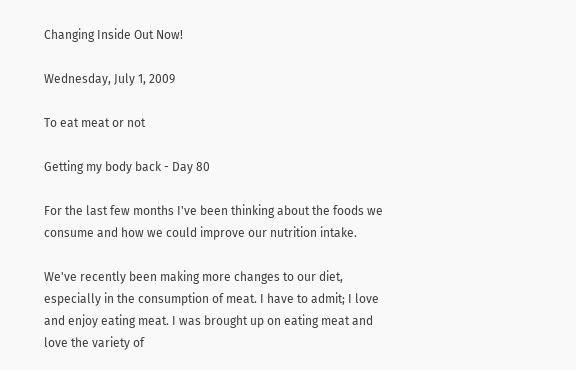Changing Inside Out Now!

Wednesday, July 1, 2009

To eat meat or not

Getting my body back - Day 80

For the last few months I've been thinking about the foods we consume and how we could improve our nutrition intake.

We've recently been making more changes to our diet, especially in the consumption of meat. I have to admit; I love and enjoy eating meat. I was brought up on eating meat and love the variety of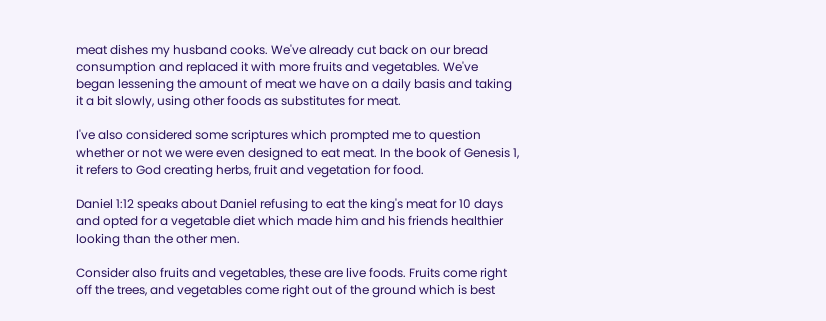meat dishes my husband cooks. We've already cut back on our bread consumption and replaced it with more fruits and vegetables. We've began lessening the amount of meat we have on a daily basis and taking it a bit slowly, using other foods as substitutes for meat.

I've also considered some scriptures which prompted me to question whether or not we were even designed to eat meat. In the book of Genesis 1, it refers to God creating herbs, fruit and vegetation for food.

Daniel 1:12 speaks about Daniel refusing to eat the king's meat for 10 days and opted for a vegetable diet which made him and his friends healthier looking than the other men.

Consider also fruits and vegetables, these are live foods. Fruits come right off the trees, and vegetables come right out of the ground which is best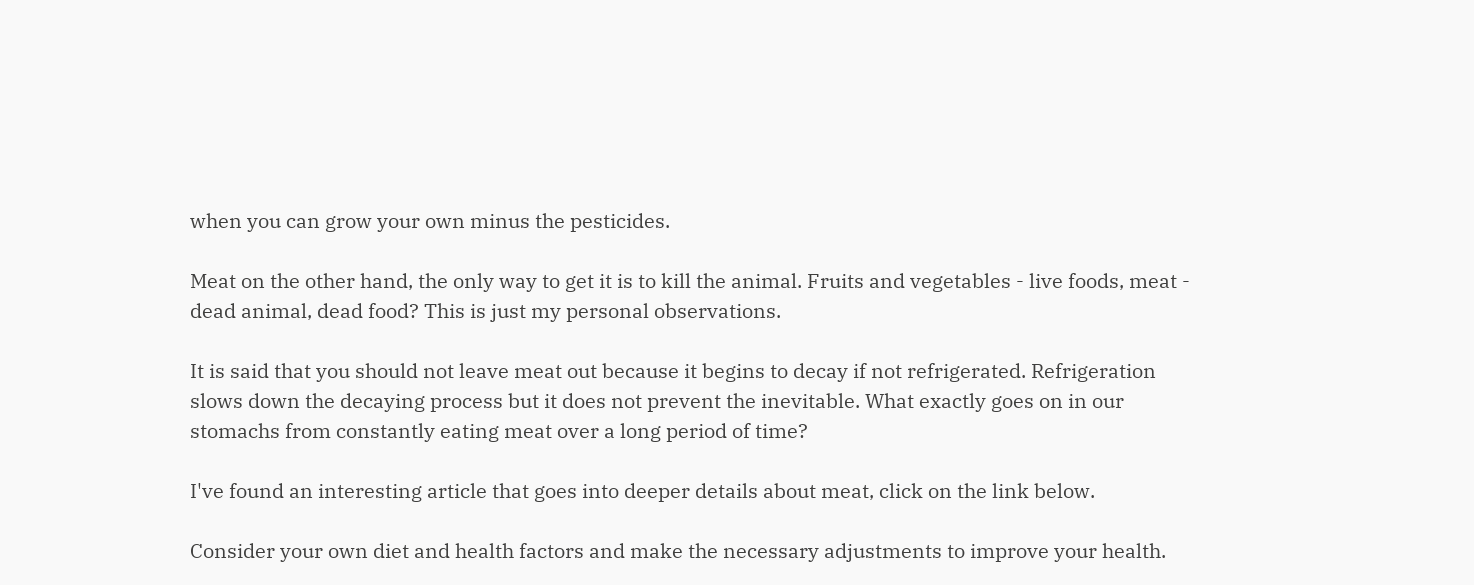when you can grow your own minus the pesticides.

Meat on the other hand, the only way to get it is to kill the animal. Fruits and vegetables - live foods, meat - dead animal, dead food? This is just my personal observations.

It is said that you should not leave meat out because it begins to decay if not refrigerated. Refrigeration slows down the decaying process but it does not prevent the inevitable. What exactly goes on in our stomachs from constantly eating meat over a long period of time?

I've found an interesting article that goes into deeper details about meat, click on the link below.

Consider your own diet and health factors and make the necessary adjustments to improve your health.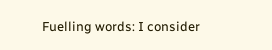Fuelling words: I consider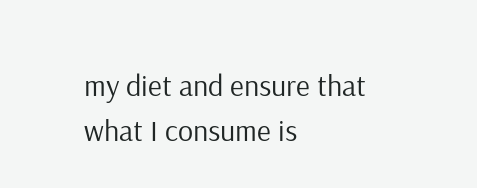my diet and ensure that what I consume is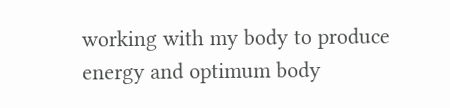working with my body to produce energy and optimum body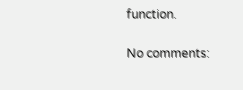function.


No comments: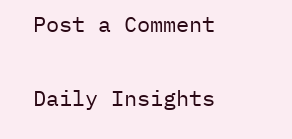Post a Comment

Daily Insights